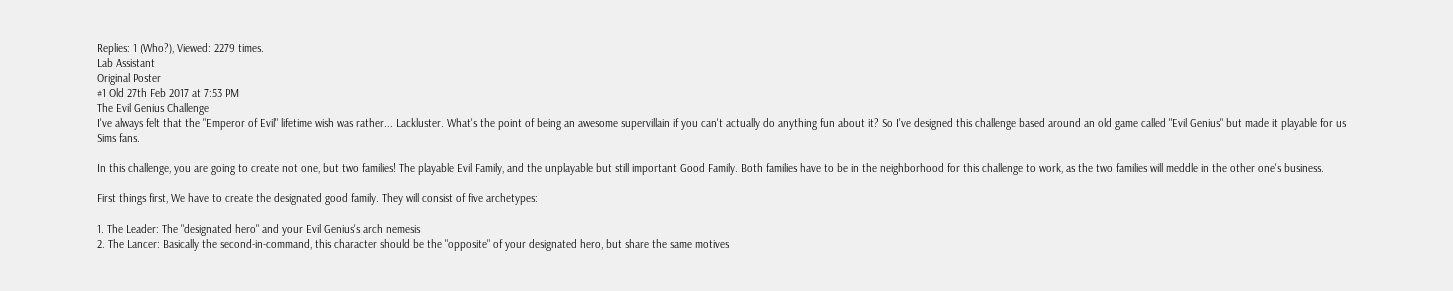Replies: 1 (Who?), Viewed: 2279 times.
Lab Assistant
Original Poster
#1 Old 27th Feb 2017 at 7:53 PM
The Evil Genius Challenge
I've always felt that the "Emperor of Evil" lifetime wish was rather... Lackluster. What's the point of being an awesome supervillain if you can't actually do anything fun about it? So I've designed this challenge based around an old game called "Evil Genius" but made it playable for us Sims fans.

In this challenge, you are going to create not one, but two families! The playable Evil Family, and the unplayable but still important Good Family. Both families have to be in the neighborhood for this challenge to work, as the two families will meddle in the other one's business.

First things first, We have to create the designated good family. They will consist of five archetypes:

1. The Leader: The "designated hero" and your Evil Genius's arch nemesis
2. The Lancer: Basically the second-in-command, this character should be the "opposite" of your designated hero, but share the same motives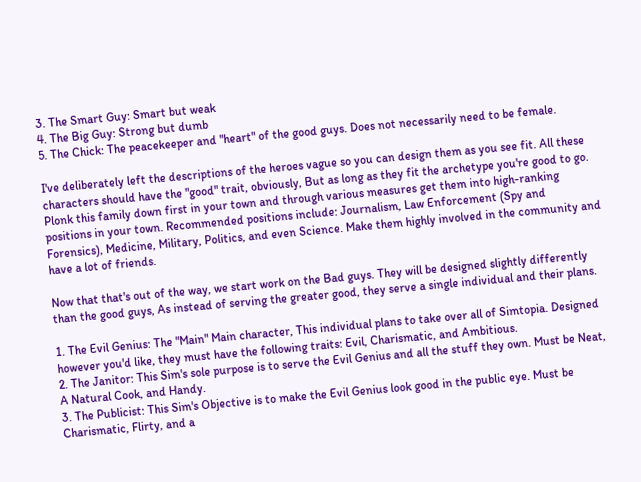3. The Smart Guy: Smart but weak
4. The Big Guy: Strong but dumb
5. The Chick: The peacekeeper and "heart" of the good guys. Does not necessarily need to be female.

I've deliberately left the descriptions of the heroes vague so you can design them as you see fit. All these characters should have the "good" trait, obviously, But as long as they fit the archetype you're good to go. Plonk this family down first in your town and through various measures get them into high-ranking positions in your town. Recommended positions include: Journalism, Law Enforcement (Spy and Forensics), Medicine, Military, Politics, and even Science. Make them highly involved in the community and have a lot of friends.

Now that that's out of the way, we start work on the Bad guys. They will be designed slightly differently than the good guys, As instead of serving the greater good, they serve a single individual and their plans.

1. The Evil Genius: The "Main" Main character, This individual plans to take over all of Simtopia. Designed however you'd like, they must have the following traits: Evil, Charismatic, and Ambitious.
2. The Janitor: This Sim's sole purpose is to serve the Evil Genius and all the stuff they own. Must be Neat, A Natural Cook, and Handy.
3. The Publicist: This Sim's Objective is to make the Evil Genius look good in the public eye. Must be Charismatic, Flirty, and a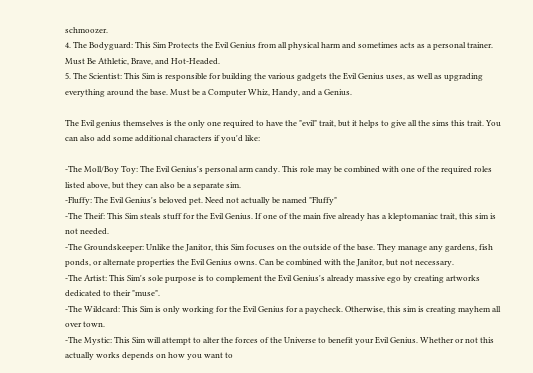schmoozer.
4. The Bodyguard: This Sim Protects the Evil Genius from all physical harm and sometimes acts as a personal trainer. Must Be Athletic, Brave, and Hot-Headed.
5. The Scientist: This Sim is responsible for building the various gadgets the Evil Genius uses, as well as upgrading everything around the base. Must be a Computer Whiz, Handy, and a Genius.

The Evil genius themselves is the only one required to have the "evil" trait, but it helps to give all the sims this trait. You can also add some additional characters if you'd like:

-The Moll/Boy Toy: The Evil Genius's personal arm candy. This role may be combined with one of the required roles listed above, but they can also be a separate sim.
-Fluffy: The Evil Genius's beloved pet. Need not actually be named "Fluffy"
-The Theif: This Sim steals stuff for the Evil Genius. If one of the main five already has a kleptomaniac trait, this sim is not needed.
-The Groundskeeper: Unlike the Janitor, this Sim focuses on the outside of the base. They manage any gardens, fish ponds, or alternate properties the Evil Genius owns. Can be combined with the Janitor, but not necessary.
-The Artist: This Sim's sole purpose is to complement the Evil Genius's already massive ego by creating artworks dedicated to their "muse".
-The Wildcard: This Sim is only working for the Evil Genius for a paycheck. Otherwise, this sim is creating mayhem all over town.
-The Mystic: This Sim will attempt to alter the forces of the Universe to benefit your Evil Genius. Whether or not this actually works depends on how you want to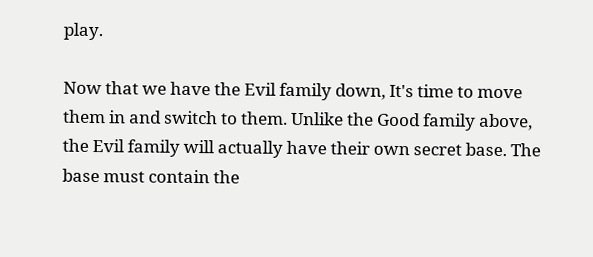play.

Now that we have the Evil family down, It's time to move them in and switch to them. Unlike the Good family above, the Evil family will actually have their own secret base. The base must contain the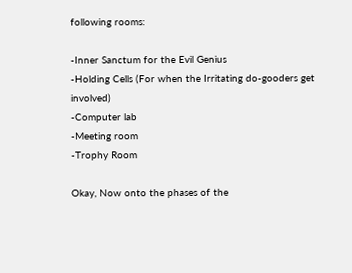following rooms:

-Inner Sanctum for the Evil Genius
-Holding Cells (For when the Irritating do-gooders get involved)
-Computer lab
-Meeting room
-Trophy Room

Okay, Now onto the phases of the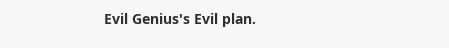Evil Genius's Evil plan.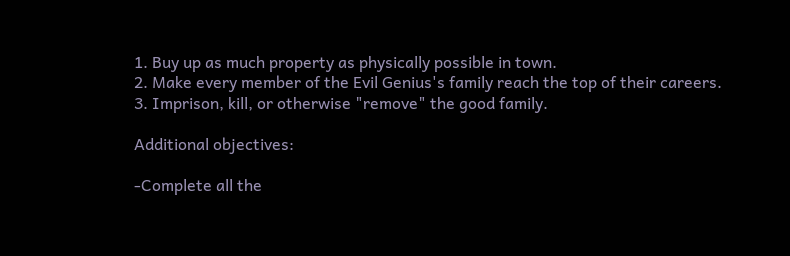1. Buy up as much property as physically possible in town.
2. Make every member of the Evil Genius's family reach the top of their careers.
3. Imprison, kill, or otherwise "remove" the good family.

Additional objectives:

-Complete all the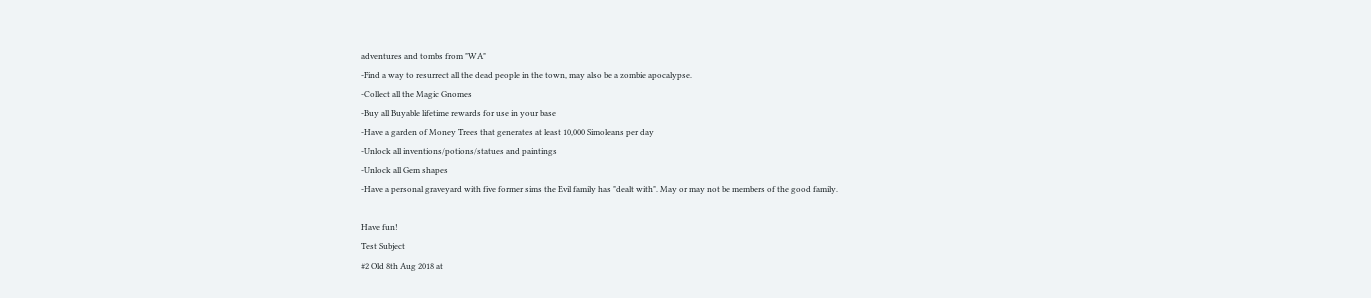adventures and tombs from "WA"
-Find a way to resurrect all the dead people in the town, may also be a zombie apocalypse.
-Collect all the Magic Gnomes
-Buy all Buyable lifetime rewards for use in your base
-Have a garden of Money Trees that generates at least 10,000 Simoleans per day
-Unlock all inventions/potions/statues and paintings
-Unlock all Gem shapes
-Have a personal graveyard with five former sims the Evil family has "dealt with". May or may not be members of the good family.

Have fun!
Test Subject
#2 Old 8th Aug 2018 at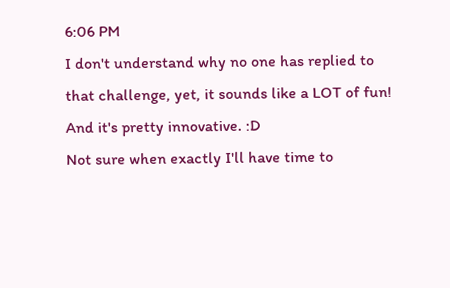6:06 PM
I don't understand why no one has replied to that challenge, yet, it sounds like a LOT of fun! And it's pretty innovative. :D
Not sure when exactly I'll have time to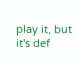play it, but it's def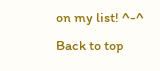on my list! ^-^
Back to top